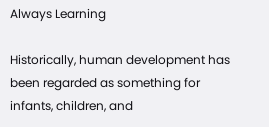Always Learning

Historically, human development has been regarded as something for infants, children, and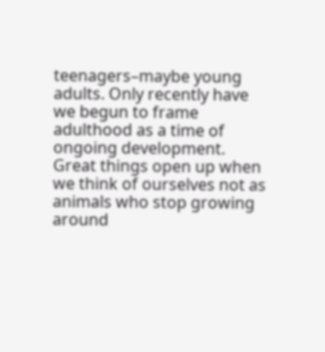teenagers–maybe young adults. Only recently have we begun to frame adulthood as a time of ongoing development. Great things open up when we think of ourselves not as animals who stop growing around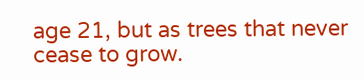age 21, but as trees that never cease to grow.